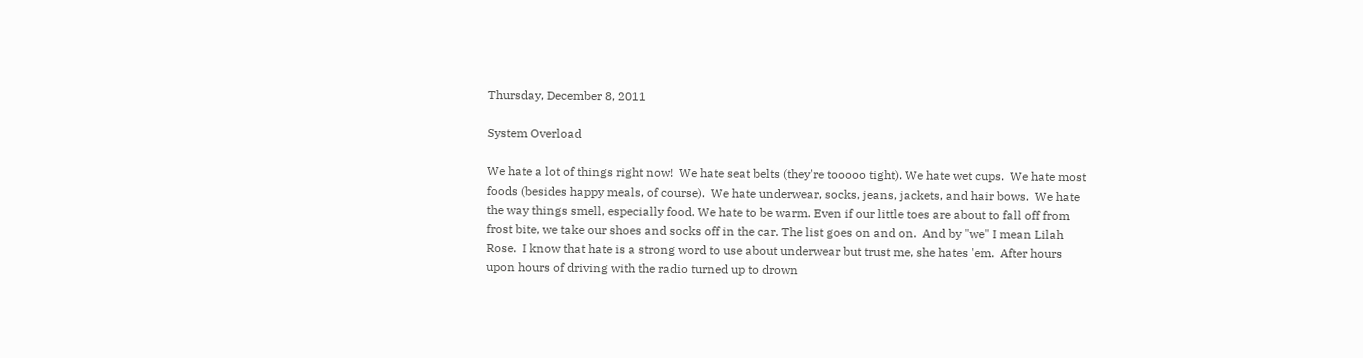Thursday, December 8, 2011

System Overload

We hate a lot of things right now!  We hate seat belts (they're tooooo tight). We hate wet cups.  We hate most foods (besides happy meals, of course).  We hate underwear, socks, jeans, jackets, and hair bows.  We hate the way things smell, especially food. We hate to be warm. Even if our little toes are about to fall off from frost bite, we take our shoes and socks off in the car. The list goes on and on.  And by "we" I mean Lilah Rose.  I know that hate is a strong word to use about underwear but trust me, she hates 'em.  After hours upon hours of driving with the radio turned up to drown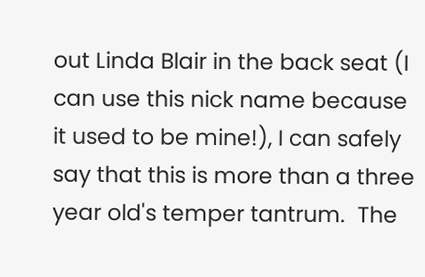out Linda Blair in the back seat (I can use this nick name because it used to be mine!), I can safely say that this is more than a three year old's temper tantrum.  The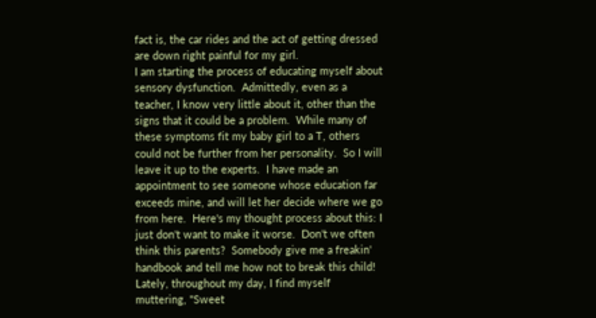fact is, the car rides and the act of getting dressed are down right painful for my girl.
I am starting the process of educating myself about sensory dysfunction.  Admittedly, even as a teacher, I know very little about it, other than the signs that it could be a problem.  While many of these symptoms fit my baby girl to a T, others could not be further from her personality.  So I will leave it up to the experts.  I have made an appointment to see someone whose education far exceeds mine, and will let her decide where we go from here.  Here's my thought process about this: I just don't want to make it worse.  Don't we often think this parents?  Somebody give me a freakin' handbook and tell me how not to break this child!  Lately, throughout my day, I find myself muttering, "Sweet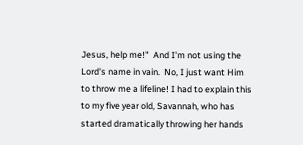Jesus, help me!"  And I'm not using the Lord's name in vain.  No, I just want Him to throw me a lifeline! I had to explain this to my five year old, Savannah, who has started dramatically throwing her hands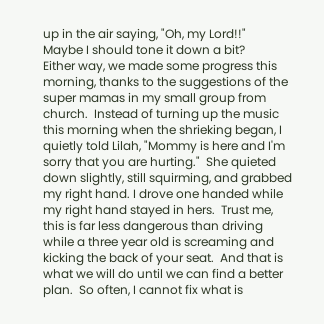up in the air saying, "Oh, my Lord!!"   Maybe I should tone it down a bit?
Either way, we made some progress this morning, thanks to the suggestions of the super mamas in my small group from church.  Instead of turning up the music this morning when the shrieking began, I quietly told Lilah, "Mommy is here and I'm sorry that you are hurting."  She quieted down slightly, still squirming, and grabbed my right hand. I drove one handed while my right hand stayed in hers.  Trust me, this is far less dangerous than driving while a three year old is screaming and kicking the back of your seat.  And that is what we will do until we can find a better plan.  So often, I cannot fix what is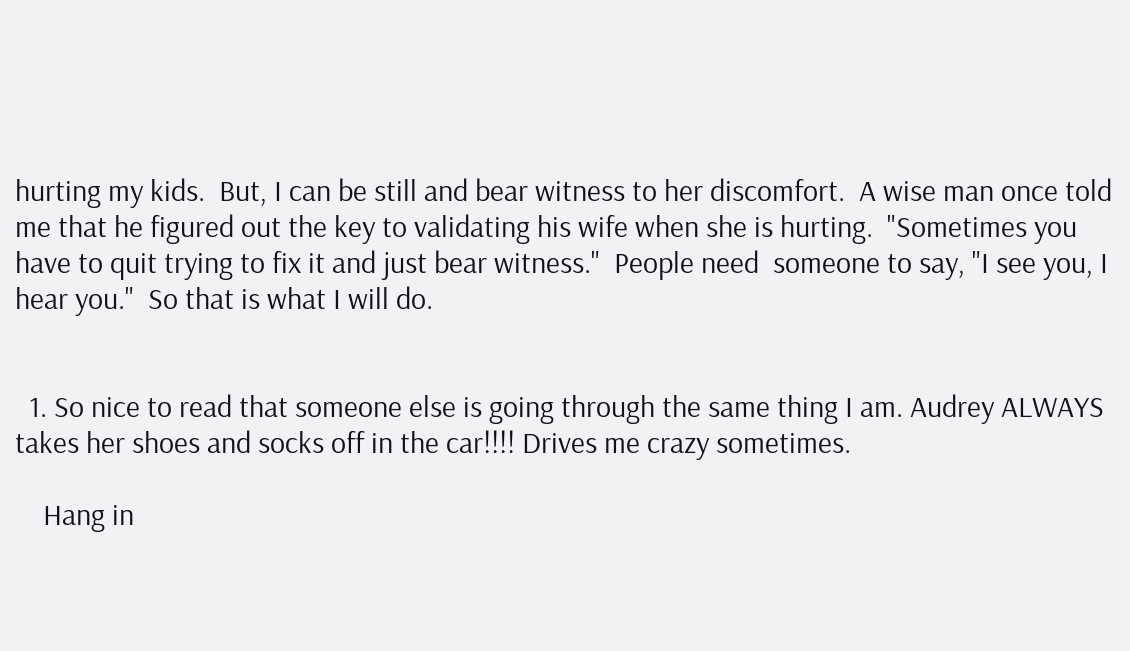hurting my kids.  But, I can be still and bear witness to her discomfort.  A wise man once told me that he figured out the key to validating his wife when she is hurting.  "Sometimes you have to quit trying to fix it and just bear witness."  People need  someone to say, "I see you, I hear you."  So that is what I will do.


  1. So nice to read that someone else is going through the same thing I am. Audrey ALWAYS takes her shoes and socks off in the car!!!! Drives me crazy sometimes.

    Hang in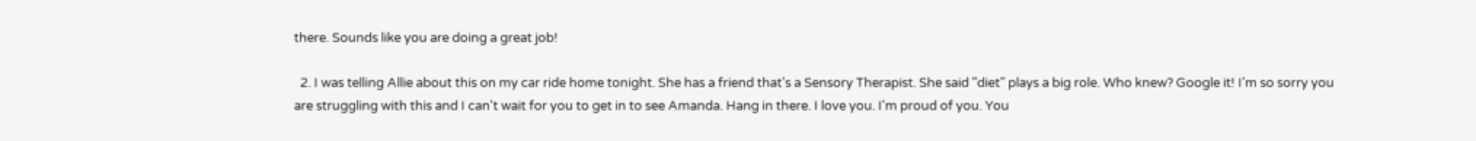there. Sounds like you are doing a great job!

  2. I was telling Allie about this on my car ride home tonight. She has a friend that's a Sensory Therapist. She said "diet" plays a big role. Who knew? Google it! I'm so sorry you are struggling with this and I can't wait for you to get in to see Amanda. Hang in there. I love you. I'm proud of you. You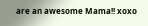are an awesome Mama!! xoxo